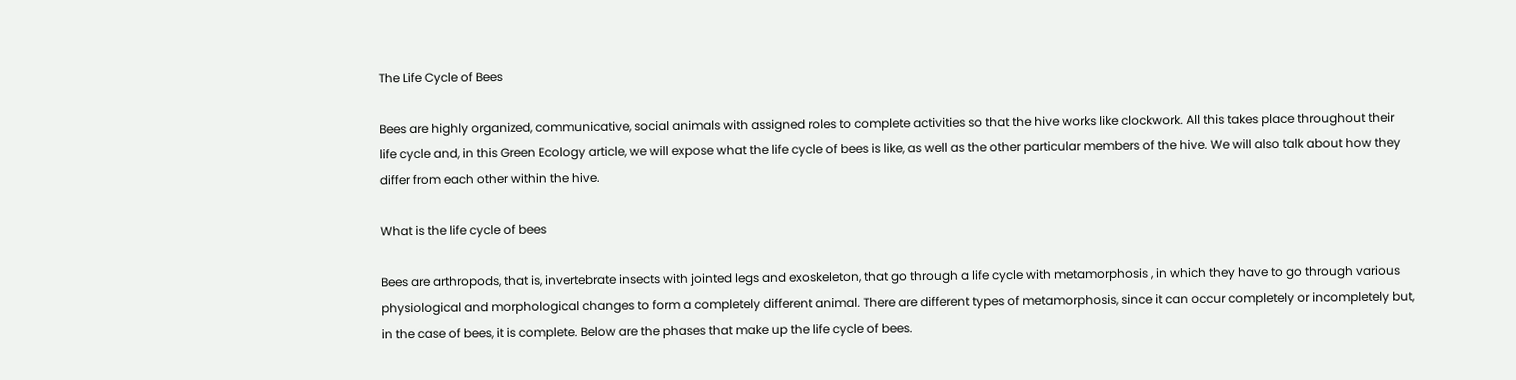The Life Cycle of Bees

Bees are highly organized, communicative, social animals with assigned roles to complete activities so that the hive works like clockwork. All this takes place throughout their life cycle and, in this Green Ecology article, we will expose what the life cycle of bees is like, as well as the other particular members of the hive. We will also talk about how they differ from each other within the hive.

What is the life cycle of bees

Bees are arthropods, that is, invertebrate insects with jointed legs and exoskeleton, that go through a life cycle with metamorphosis , in which they have to go through various physiological and morphological changes to form a completely different animal. There are different types of metamorphosis, since it can occur completely or incompletely but, in the case of bees, it is complete. Below are the phases that make up the life cycle of bees.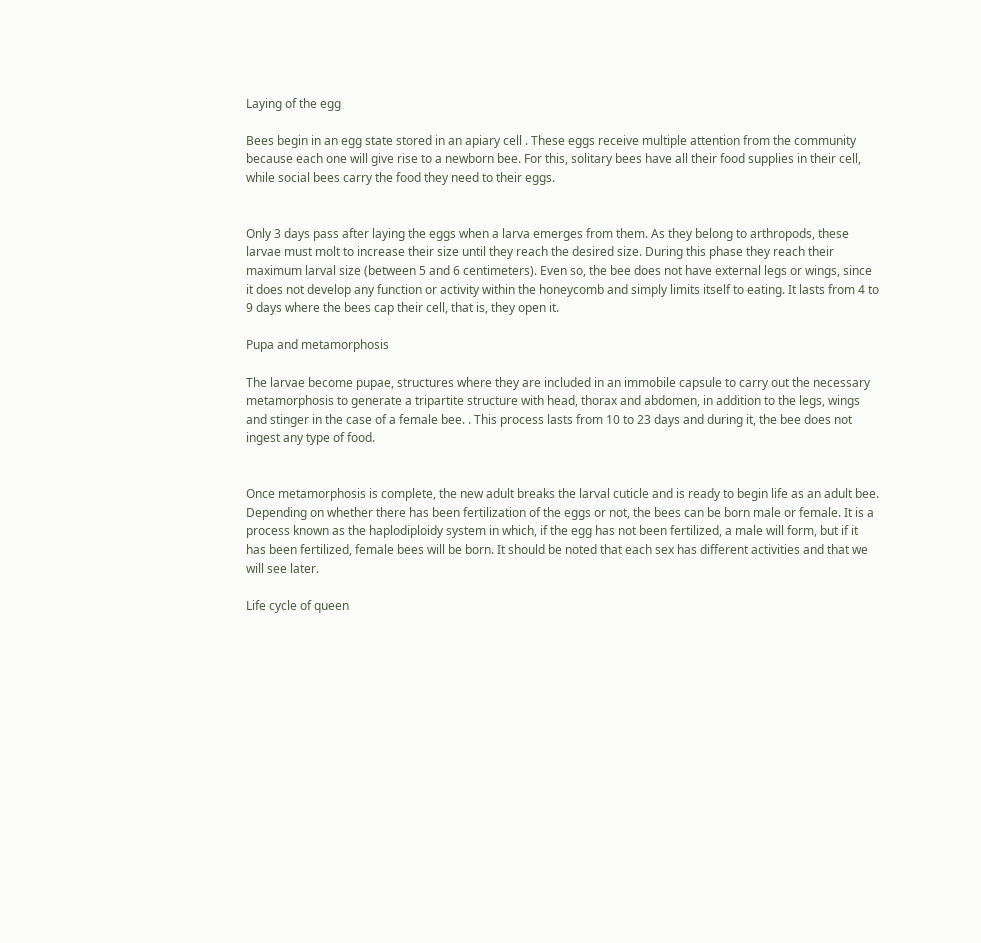Laying of the egg

Bees begin in an egg state stored in an apiary cell . These eggs receive multiple attention from the community because each one will give rise to a newborn bee. For this, solitary bees have all their food supplies in their cell, while social bees carry the food they need to their eggs.


Only 3 days pass after laying the eggs when a larva emerges from them. As they belong to arthropods, these larvae must molt to increase their size until they reach the desired size. During this phase they reach their maximum larval size (between 5 and 6 centimeters). Even so, the bee does not have external legs or wings, since it does not develop any function or activity within the honeycomb and simply limits itself to eating. It lasts from 4 to 9 days where the bees cap their cell, that is, they open it.

Pupa and metamorphosis

The larvae become pupae, structures where they are included in an immobile capsule to carry out the necessary metamorphosis to generate a tripartite structure with head, thorax and abdomen, in addition to the legs, wings and stinger in the case of a female bee. . This process lasts from 10 to 23 days and during it, the bee does not ingest any type of food.


Once metamorphosis is complete, the new adult breaks the larval cuticle and is ready to begin life as an adult bee. Depending on whether there has been fertilization of the eggs or not, the bees can be born male or female. It is a process known as the haplodiploidy system in which, if the egg has not been fertilized, a male will form, but if it has been fertilized, female bees will be born. It should be noted that each sex has different activities and that we will see later.

Life cycle of queen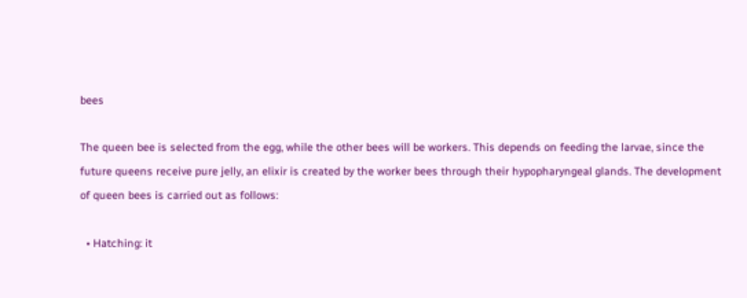bees

The queen bee is selected from the egg, while the other bees will be workers. This depends on feeding the larvae, since the future queens receive pure jelly, an elixir is created by the worker bees through their hypopharyngeal glands. The development of queen bees is carried out as follows:

  • Hatching: it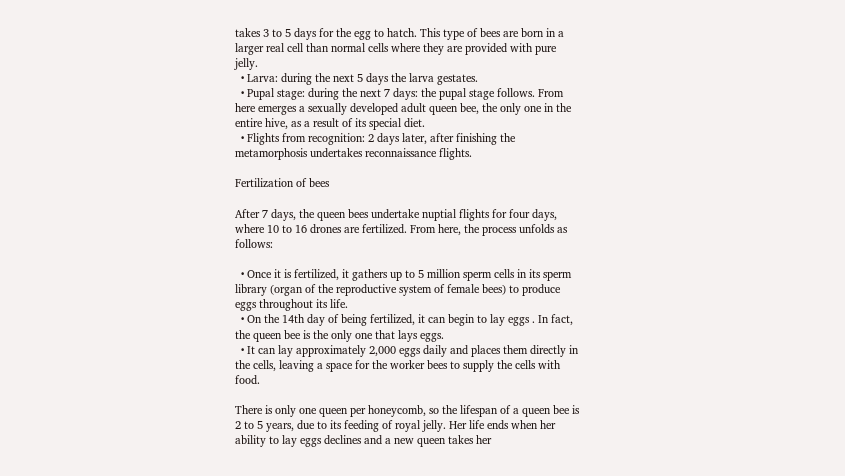takes 3 to 5 days for the egg to hatch. This type of bees are born in a larger real cell than normal cells where they are provided with pure jelly.
  • Larva: during the next 5 days the larva gestates.
  • Pupal stage: during the next 7 days: the pupal stage follows. From here emerges a sexually developed adult queen bee, the only one in the entire hive, as a result of its special diet.
  • Flights from recognition: 2 days later, after finishing the metamorphosis undertakes reconnaissance flights.

Fertilization of bees

After 7 days, the queen bees undertake nuptial flights for four days, where 10 to 16 drones are fertilized. From here, the process unfolds as follows:

  • Once it is fertilized, it gathers up to 5 million sperm cells in its sperm library (organ of the reproductive system of female bees) to produce eggs throughout its life.
  • On the 14th day of being fertilized, it can begin to lay eggs . In fact, the queen bee is the only one that lays eggs.
  • It can lay approximately 2,000 eggs daily and places them directly in the cells, leaving a space for the worker bees to supply the cells with food.

There is only one queen per honeycomb, so the lifespan of a queen bee is 2 to 5 years, due to its feeding of royal jelly. Her life ends when her ability to lay eggs declines and a new queen takes her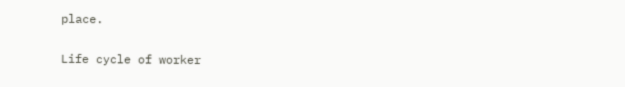place.

Life cycle of worker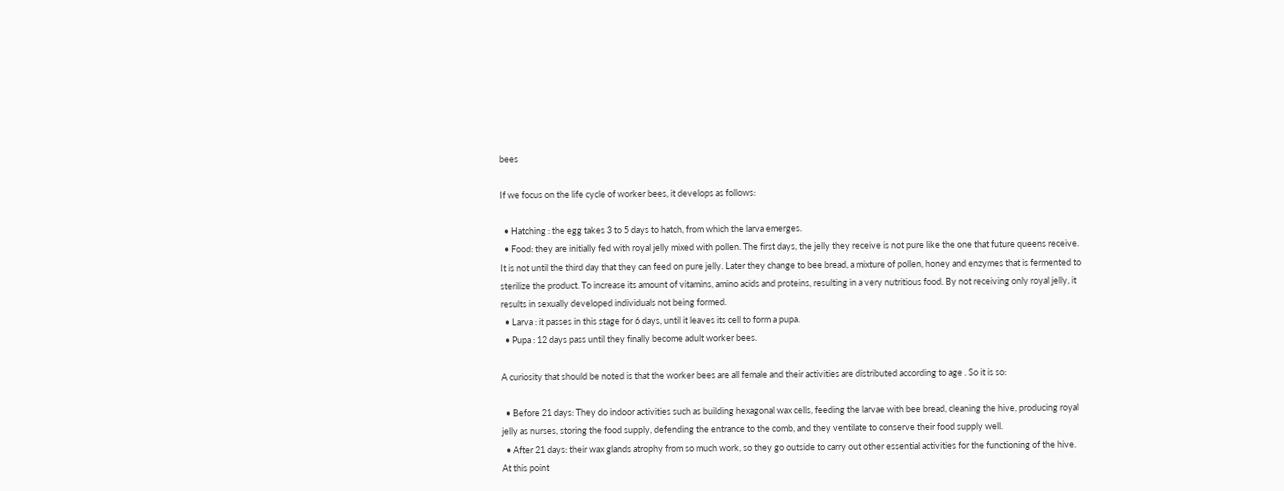bees

If we focus on the life cycle of worker bees, it develops as follows:

  • Hatching : the egg takes 3 to 5 days to hatch, from which the larva emerges.
  • Food: they are initially fed with royal jelly mixed with pollen. The first days, the jelly they receive is not pure like the one that future queens receive. It is not until the third day that they can feed on pure jelly. Later they change to bee bread, a mixture of pollen, honey and enzymes that is fermented to sterilize the product. To increase its amount of vitamins, amino acids and proteins, resulting in a very nutritious food. By not receiving only royal jelly, it results in sexually developed individuals not being formed.
  • Larva : it passes in this stage for 6 days, until it leaves its cell to form a pupa.
  • Pupa : 12 days pass until they finally become adult worker bees.

A curiosity that should be noted is that the worker bees are all female and their activities are distributed according to age . So it is so:

  • Before 21 days: They do indoor activities such as building hexagonal wax cells, feeding the larvae with bee bread, cleaning the hive, producing royal jelly as nurses, storing the food supply, defending the entrance to the comb, and they ventilate to conserve their food supply well.
  • After 21 days: their wax glands atrophy from so much work, so they go outside to carry out other essential activities for the functioning of the hive. At this point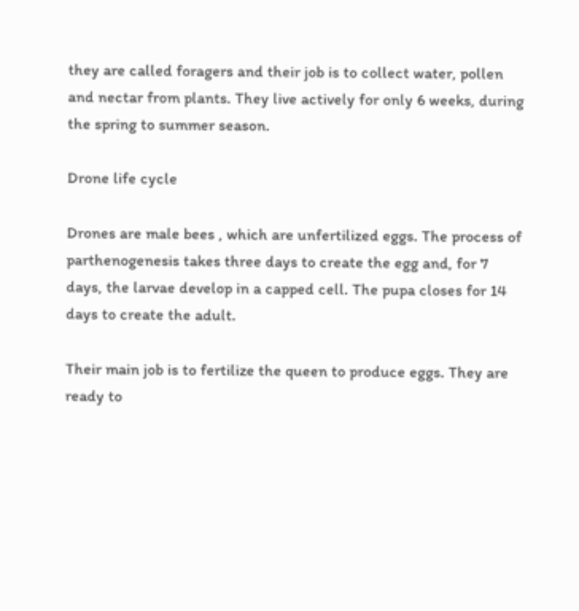they are called foragers and their job is to collect water, pollen and nectar from plants. They live actively for only 6 weeks, during the spring to summer season.

Drone life cycle

Drones are male bees , which are unfertilized eggs. The process of parthenogenesis takes three days to create the egg and, for 7 days, the larvae develop in a capped cell. The pupa closes for 14 days to create the adult.

Their main job is to fertilize the queen to produce eggs. They are ready to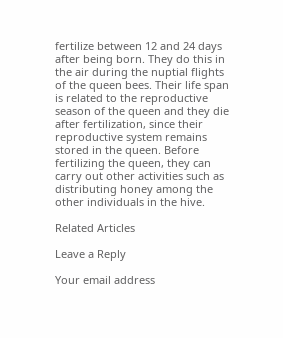fertilize between 12 and 24 days after being born. They do this in the air during the nuptial flights of the queen bees. Their life span is related to the reproductive season of the queen and they die after fertilization, since their reproductive system remains stored in the queen. Before fertilizing the queen, they can carry out other activities such as distributing honey among the other individuals in the hive.

Related Articles

Leave a Reply

Your email address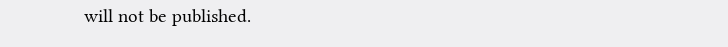will not be published.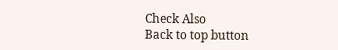Check Also
Back to top button